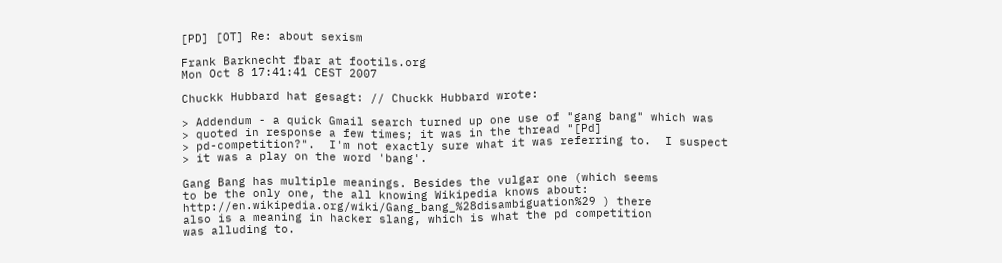[PD] [OT] Re: about sexism

Frank Barknecht fbar at footils.org
Mon Oct 8 17:41:41 CEST 2007

Chuckk Hubbard hat gesagt: // Chuckk Hubbard wrote:

> Addendum - a quick Gmail search turned up one use of "gang bang" which was
> quoted in response a few times; it was in the thread "[Pd]
> pd-competition?".  I'm not exactly sure what it was referring to.  I suspect
> it was a play on the word 'bang'.

Gang Bang has multiple meanings. Besides the vulgar one (which seems
to be the only one, the all knowing Wikipedia knows about:
http://en.wikipedia.org/wiki/Gang_bang_%28disambiguation%29 ) there
also is a meaning in hacker slang, which is what the pd competition
was alluding to.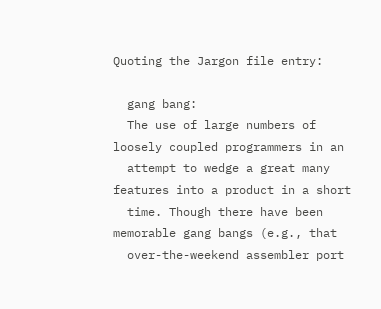Quoting the Jargon file entry:

  gang bang:
  The use of large numbers of loosely coupled programmers in an
  attempt to wedge a great many features into a product in a short
  time. Though there have been memorable gang bangs (e.g., that
  over-the-weekend assembler port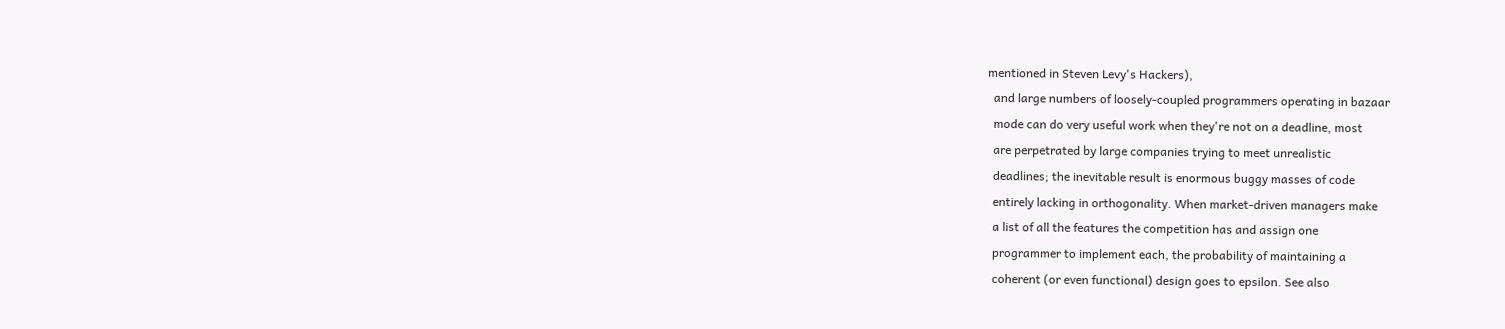mentioned in Steven Levy's Hackers),
  and large numbers of loosely-coupled programmers operating in bazaar
  mode can do very useful work when they're not on a deadline, most
  are perpetrated by large companies trying to meet unrealistic
  deadlines; the inevitable result is enormous buggy masses of code
  entirely lacking in orthogonality. When market-driven managers make
  a list of all the features the competition has and assign one
  programmer to implement each, the probability of maintaining a
  coherent (or even functional) design goes to epsilon. See also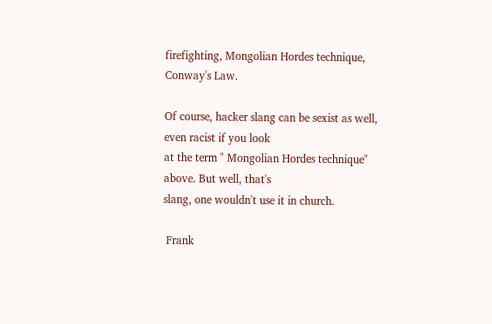firefighting, Mongolian Hordes technique, Conway's Law.

Of course, hacker slang can be sexist as well, even racist if you look
at the term " Mongolian Hordes technique" above. But well, that's
slang, one wouldn't use it in church.

 Frank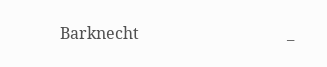Barknecht                                     _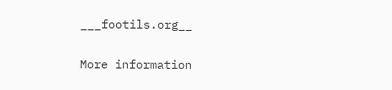___footils.org__

More information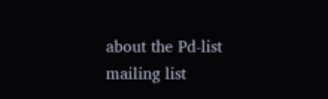about the Pd-list mailing list